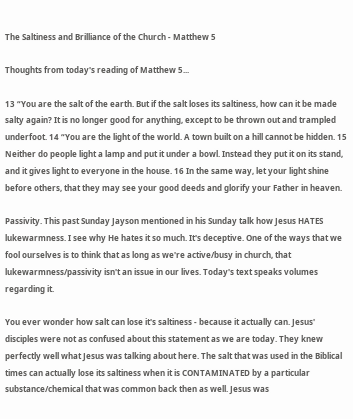The Saltiness and Brilliance of the Church - Matthew 5

Thoughts from today's reading of Matthew 5...

13 “You are the salt of the earth. But if the salt loses its saltiness, how can it be made salty again? It is no longer good for anything, except to be thrown out and trampled underfoot. 14 “You are the light of the world. A town built on a hill cannot be hidden. 15 Neither do people light a lamp and put it under a bowl. Instead they put it on its stand, and it gives light to everyone in the house. 16 In the same way, let your light shine before others, that they may see your good deeds and glorify your Father in heaven.

Passivity. This past Sunday Jayson mentioned in his Sunday talk how Jesus HATES lukewarmness. I see why He hates it so much. It's deceptive. One of the ways that we fool ourselves is to think that as long as we're active/busy in church, that lukewarmness/passivity isn't an issue in our lives. Today's text speaks volumes regarding it.

You ever wonder how salt can lose it's saltiness - because it actually can. Jesus' disciples were not as confused about this statement as we are today. They knew perfectly well what Jesus was talking about here. The salt that was used in the Biblical times can actually lose its saltiness when it is CONTAMINATED by a particular substance/chemical that was common back then as well. Jesus was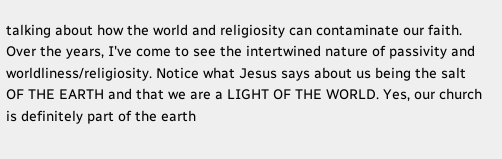talking about how the world and religiosity can contaminate our faith. Over the years, I've come to see the intertwined nature of passivity and worldliness/religiosity. Notice what Jesus says about us being the salt OF THE EARTH and that we are a LIGHT OF THE WORLD. Yes, our church is definitely part of the earth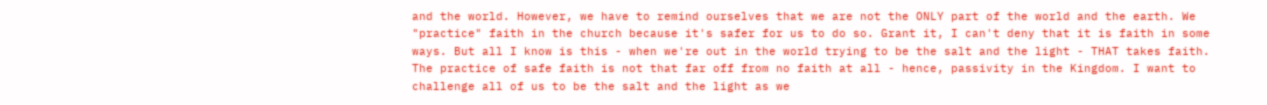and the world. However, we have to remind ourselves that we are not the ONLY part of the world and the earth. We "practice" faith in the church because it's safer for us to do so. Grant it, I can't deny that it is faith in some ways. But all I know is this - when we're out in the world trying to be the salt and the light - THAT takes faith. The practice of safe faith is not that far off from no faith at all - hence, passivity in the Kingdom. I want to challenge all of us to be the salt and the light as we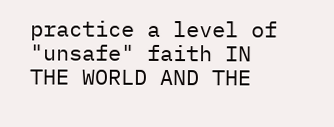practice a level of "unsafe" faith IN THE WORLD AND THE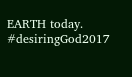EARTH today. #desiringGod2017